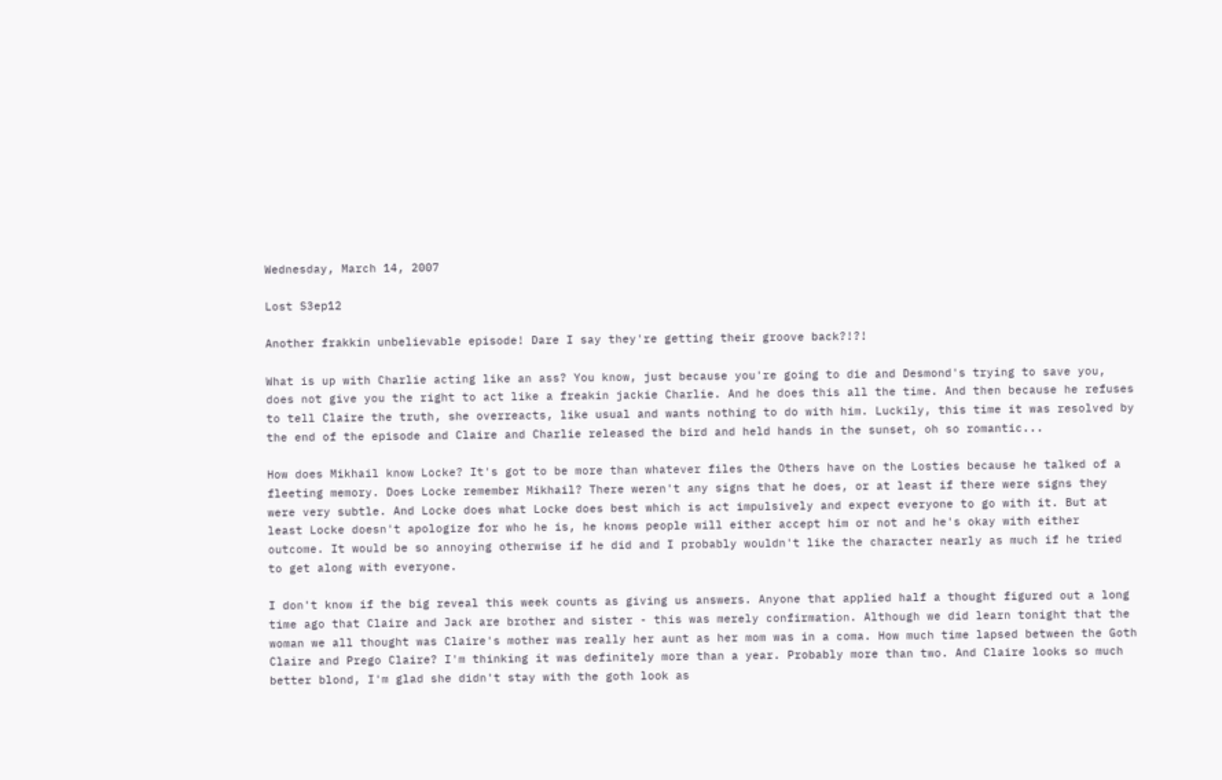Wednesday, March 14, 2007

Lost S3ep12

Another frakkin unbelievable episode! Dare I say they're getting their groove back?!?!

What is up with Charlie acting like an ass? You know, just because you're going to die and Desmond's trying to save you, does not give you the right to act like a freakin jackie Charlie. And he does this all the time. And then because he refuses to tell Claire the truth, she overreacts, like usual and wants nothing to do with him. Luckily, this time it was resolved by the end of the episode and Claire and Charlie released the bird and held hands in the sunset, oh so romantic...

How does Mikhail know Locke? It's got to be more than whatever files the Others have on the Losties because he talked of a fleeting memory. Does Locke remember Mikhail? There weren't any signs that he does, or at least if there were signs they were very subtle. And Locke does what Locke does best which is act impulsively and expect everyone to go with it. But at least Locke doesn't apologize for who he is, he knows people will either accept him or not and he's okay with either outcome. It would be so annoying otherwise if he did and I probably wouldn't like the character nearly as much if he tried to get along with everyone.

I don't know if the big reveal this week counts as giving us answers. Anyone that applied half a thought figured out a long time ago that Claire and Jack are brother and sister - this was merely confirmation. Although we did learn tonight that the woman we all thought was Claire's mother was really her aunt as her mom was in a coma. How much time lapsed between the Goth Claire and Prego Claire? I'm thinking it was definitely more than a year. Probably more than two. And Claire looks so much better blond, I'm glad she didn't stay with the goth look as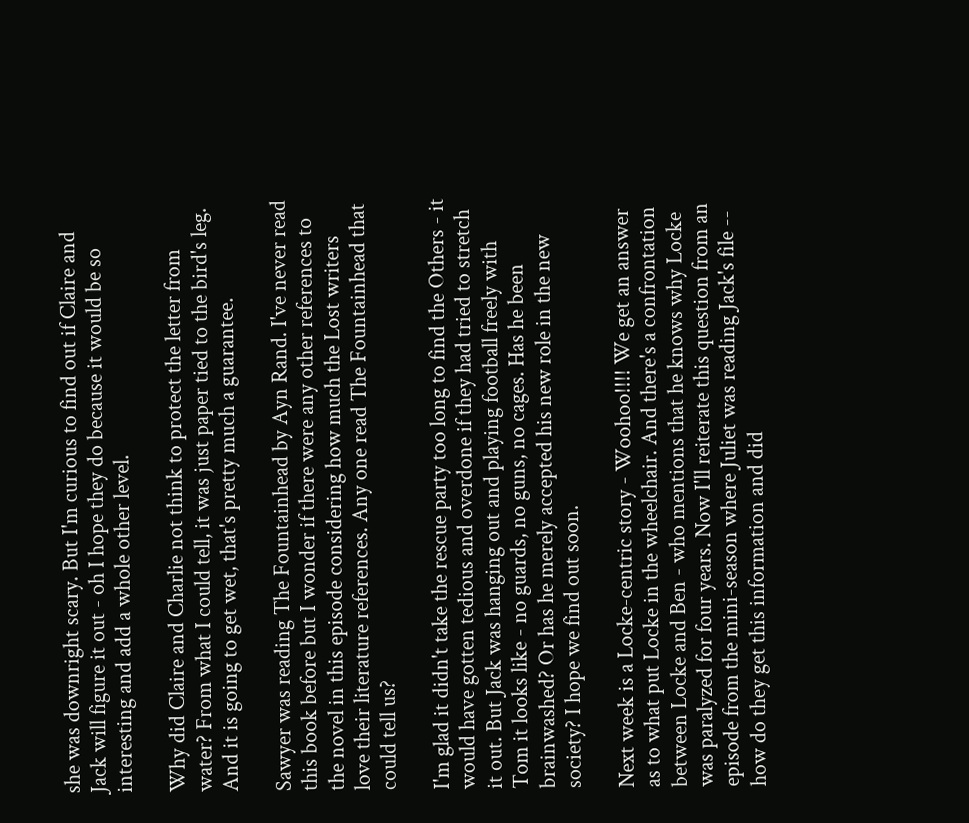she was downright scary. But I'm curious to find out if Claire and Jack will figure it out - oh I hope they do because it would be so interesting and add a whole other level.

Why did Claire and Charlie not think to protect the letter from water? From what I could tell, it was just paper tied to the bird's leg. And it is going to get wet, that's pretty much a guarantee.

Sawyer was reading The Fountainhead by Ayn Rand. I've never read this book before but I wonder if there were any other references to the novel in this episode considering how much the Lost writers love their literature references. Any one read The Fountainhead that could tell us?

I'm glad it didn't take the rescue party too long to find the Others - it would have gotten tedious and overdone if they had tried to stretch it out. But Jack was hanging out and playing football freely with Tom it looks like - no guards, no guns, no cages. Has he been brainwashed? Or has he merely accepted his new role in the new society? I hope we find out soon.

Next week is a Locke-centric story - Woohoo!!!! We get an answer as to what put Locke in the wheelchair. And there's a confrontation between Locke and Ben - who mentions that he knows why Locke was paralyzed for four years. Now I'll reiterate this question from an episode from the mini-season where Juliet was reading Jack's file -- how do they get this information and did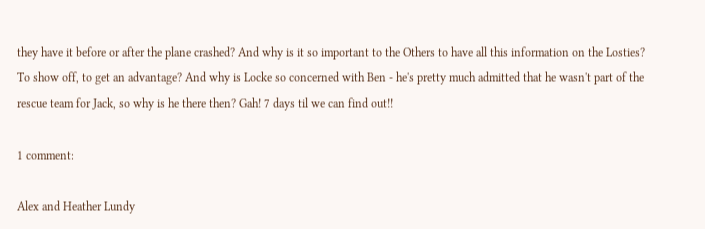they have it before or after the plane crashed? And why is it so important to the Others to have all this information on the Losties? To show off, to get an advantage? And why is Locke so concerned with Ben - he's pretty much admitted that he wasn't part of the rescue team for Jack, so why is he there then? Gah! 7 days til we can find out!!

1 comment:

Alex and Heather Lundy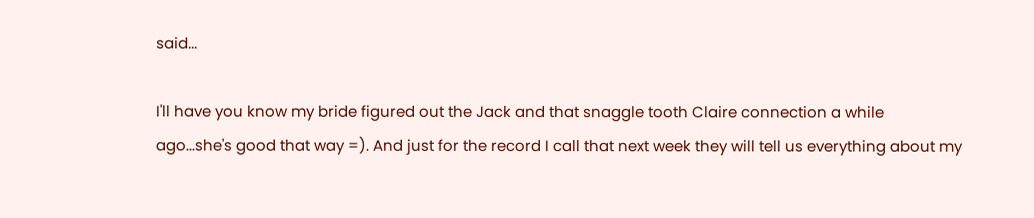said...

I'll have you know my bride figured out the Jack and that snaggle tooth Claire connection a while ago...she's good that way =). And just for the record I call that next week they will tell us everything about my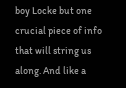boy Locke but one crucial piece of info that will string us along. And like a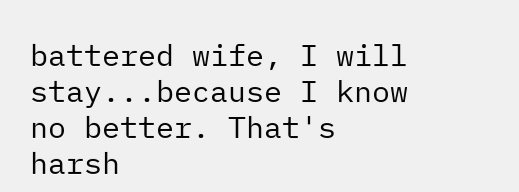battered wife, I will stay...because I know no better. That's harsh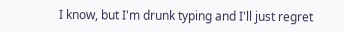I know, but I'm drunk typing and I'll just regret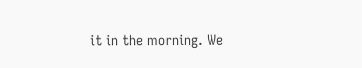it in the morning. We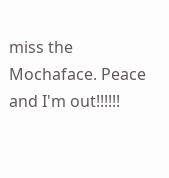miss the Mochaface. Peace and I'm out!!!!!!